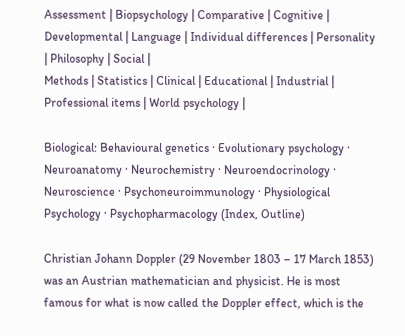Assessment | Biopsychology | Comparative | Cognitive | Developmental | Language | Individual differences | Personality | Philosophy | Social |
Methods | Statistics | Clinical | Educational | Industrial | Professional items | World psychology |

Biological: Behavioural genetics · Evolutionary psychology · Neuroanatomy · Neurochemistry · Neuroendocrinology · Neuroscience · Psychoneuroimmunology · Physiological Psychology · Psychopharmacology (Index, Outline)

Christian Johann Doppler (29 November 1803 – 17 March 1853) was an Austrian mathematician and physicist. He is most famous for what is now called the Doppler effect, which is the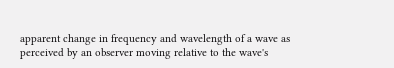apparent change in frequency and wavelength of a wave as perceived by an observer moving relative to the wave's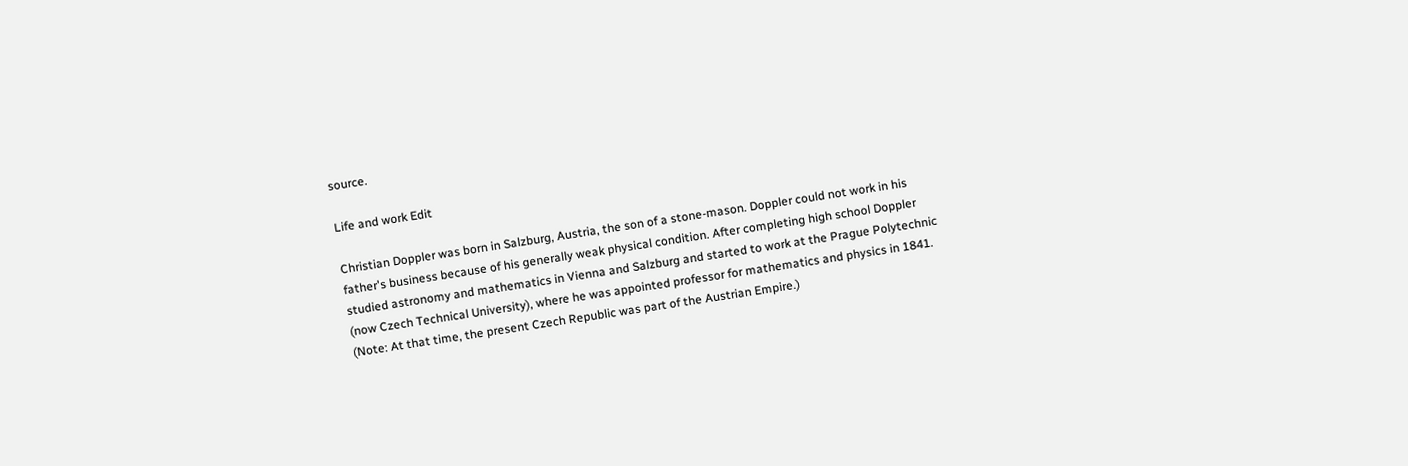source.

Life and work Edit

Christian Doppler was born in Salzburg, Austria, the son of a stone-mason. Doppler could not work in his father's business because of his generally weak physical condition. After completing high school Doppler studied astronomy and mathematics in Vienna and Salzburg and started to work at the Prague Polytechnic (now Czech Technical University), where he was appointed professor for mathematics and physics in 1841. (Note: At that time, the present Czech Republic was part of the Austrian Empire.)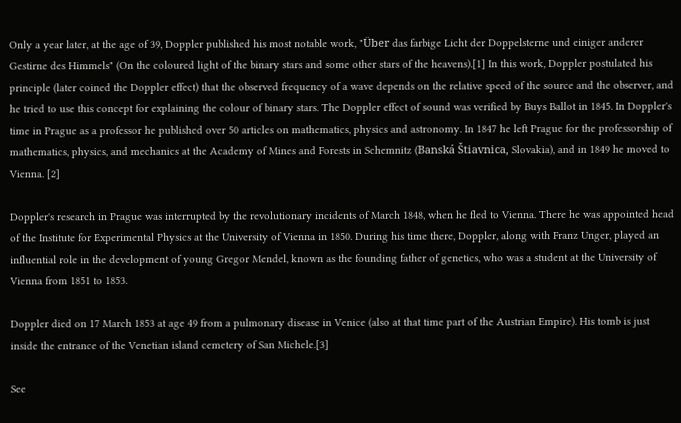Only a year later, at the age of 39, Doppler published his most notable work, "Über das farbige Licht der Doppelsterne und einiger anderer Gestirne des Himmels" (On the coloured light of the binary stars and some other stars of the heavens).[1] In this work, Doppler postulated his principle (later coined the Doppler effect) that the observed frequency of a wave depends on the relative speed of the source and the observer, and he tried to use this concept for explaining the colour of binary stars. The Doppler effect of sound was verified by Buys Ballot in 1845. In Doppler's time in Prague as a professor he published over 50 articles on mathematics, physics and astronomy. In 1847 he left Prague for the professorship of mathematics, physics, and mechanics at the Academy of Mines and Forests in Schemnitz (Banská Štiavnica, Slovakia), and in 1849 he moved to Vienna. [2]

Doppler's research in Prague was interrupted by the revolutionary incidents of March 1848, when he fled to Vienna. There he was appointed head of the Institute for Experimental Physics at the University of Vienna in 1850. During his time there, Doppler, along with Franz Unger, played an influential role in the development of young Gregor Mendel, known as the founding father of genetics, who was a student at the University of Vienna from 1851 to 1853.

Doppler died on 17 March 1853 at age 49 from a pulmonary disease in Venice (also at that time part of the Austrian Empire). His tomb is just inside the entrance of the Venetian island cemetery of San Michele.[3]

See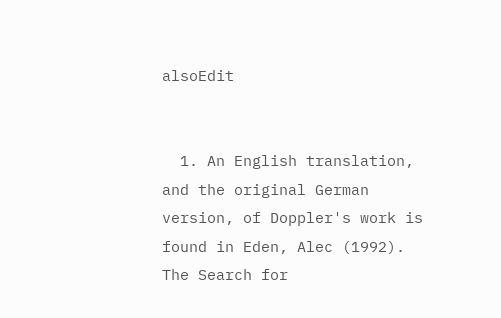alsoEdit


  1. An English translation, and the original German version, of Doppler's work is found in Eden, Alec (1992). The Search for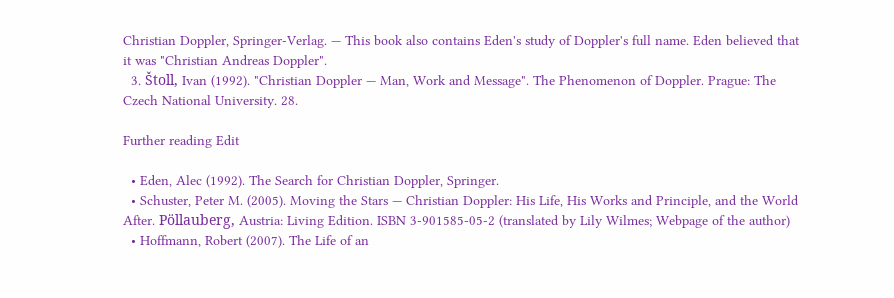Christian Doppler, Springer-Verlag. — This book also contains Eden's study of Doppler's full name. Eden believed that it was "Christian Andreas Doppler".
  3. Štoll, Ivan (1992). "Christian Doppler — Man, Work and Message". The Phenomenon of Doppler. Prague: The Czech National University. 28.

Further reading Edit

  • Eden, Alec (1992). The Search for Christian Doppler, Springer.
  • Schuster, Peter M. (2005). Moving the Stars — Christian Doppler: His Life, His Works and Principle, and the World After. Pöllauberg, Austria: Living Edition. ISBN 3-901585-05-2 (translated by Lily Wilmes; Webpage of the author)
  • Hoffmann, Robert (2007). The Life of an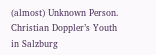(almost) Unknown Person. Christian Doppler’s Youth in Salzburg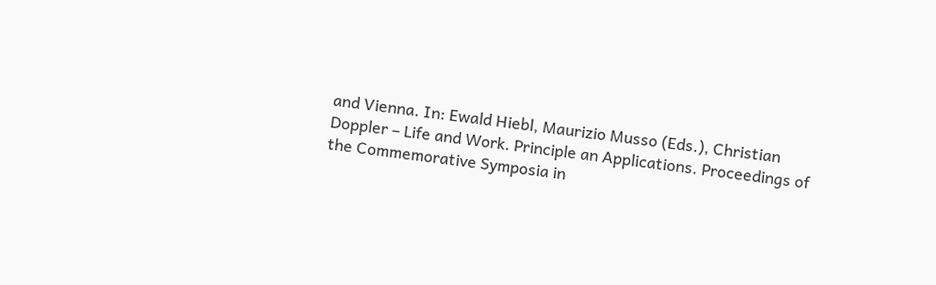and Vienna. In: Ewald Hiebl, Maurizio Musso (Eds.), Christian Doppler – Life and Work. Principle an Applications. Proceedings of the Commemorative Symposia in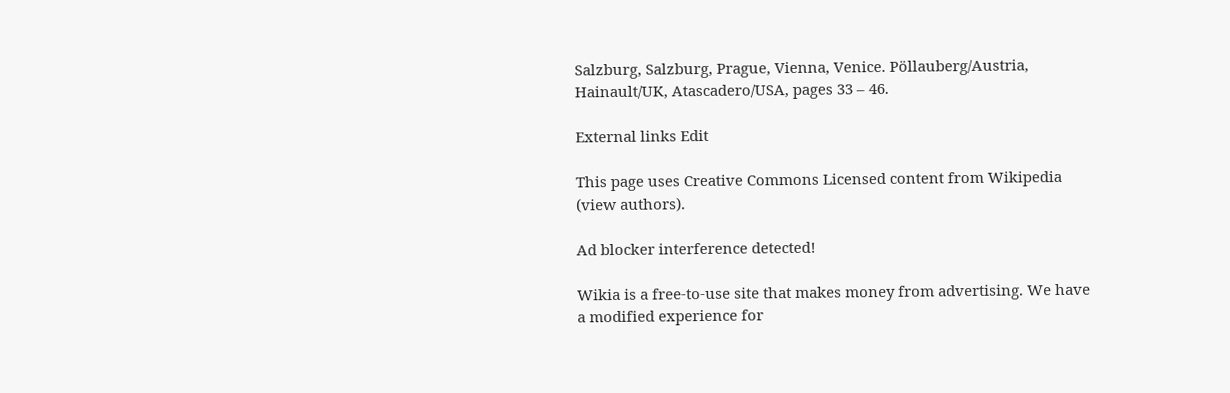Salzburg, Salzburg, Prague, Vienna, Venice. Pöllauberg/Austria, Hainault/UK, Atascadero/USA, pages 33 – 46.

External links Edit

This page uses Creative Commons Licensed content from Wikipedia (view authors).

Ad blocker interference detected!

Wikia is a free-to-use site that makes money from advertising. We have a modified experience for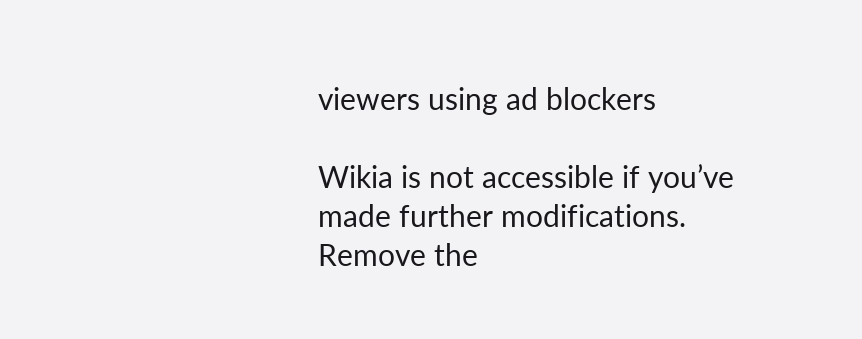viewers using ad blockers

Wikia is not accessible if you’ve made further modifications. Remove the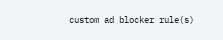custom ad blocker rule(s)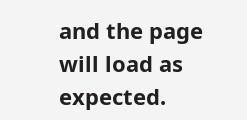and the page will load as expected.